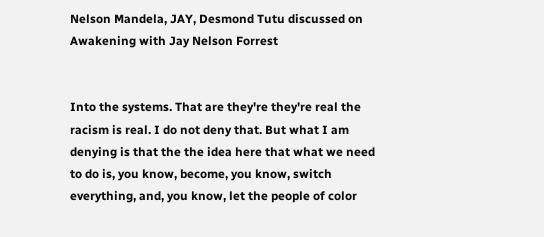Nelson Mandela, JAY, Desmond Tutu discussed on Awakening with Jay Nelson Forrest


Into the systems. That are they're they're real the racism is real. I do not deny that. But what I am denying is that the the idea here that what we need to do is, you know, become, you know, switch everything, and, you know, let the people of color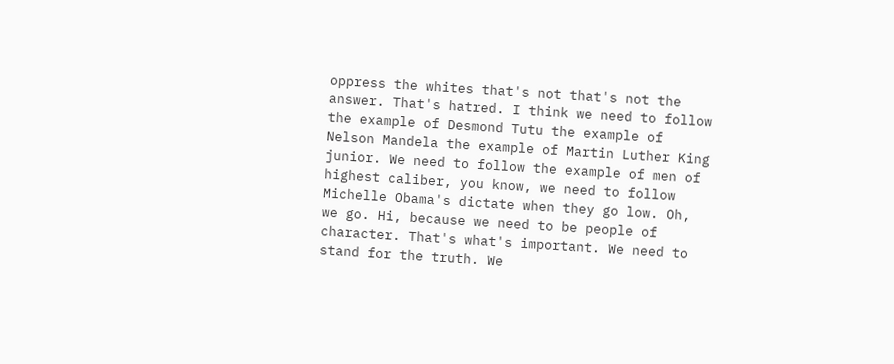oppress the whites that's not that's not the answer. That's hatred. I think we need to follow the example of Desmond Tutu the example of Nelson Mandela the example of Martin Luther King junior. We need to follow the example of men of highest caliber, you know, we need to follow Michelle Obama's dictate when they go low. Oh, we go. Hi, because we need to be people of character. That's what's important. We need to stand for the truth. We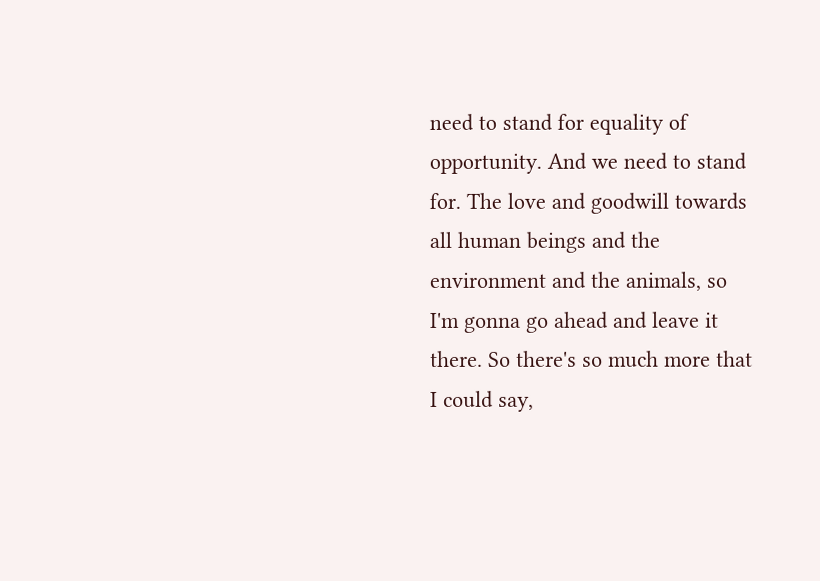need to stand for equality of opportunity. And we need to stand for. The love and goodwill towards all human beings and the environment and the animals, so I'm gonna go ahead and leave it there. So there's so much more that I could say,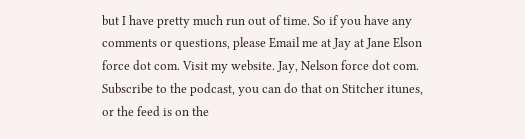but I have pretty much run out of time. So if you have any comments or questions, please Email me at Jay at Jane Elson force dot com. Visit my website. Jay, Nelson force dot com. Subscribe to the podcast, you can do that on Stitcher itunes, or the feed is on the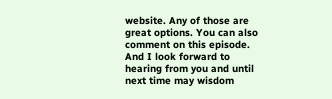website. Any of those are great options. You can also comment on this episode. And I look forward to hearing from you and until next time may wisdom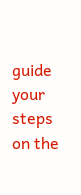guide your steps on the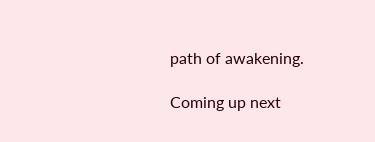path of awakening.

Coming up next